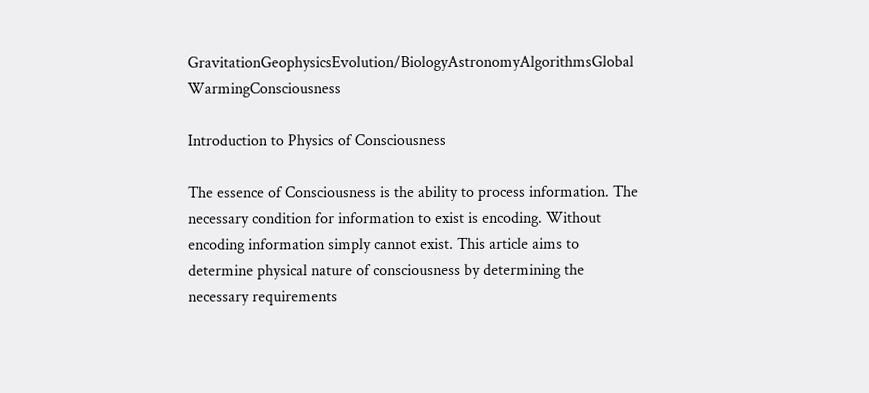GravitationGeophysicsEvolution/BiologyAstronomyAlgorithmsGlobal WarmingConsciousness

Introduction to Physics of Consciousness

The essence of Consciousness is the ability to process information. The necessary condition for information to exist is encoding. Without encoding information simply cannot exist. This article aims to determine physical nature of consciousness by determining the necessary requirements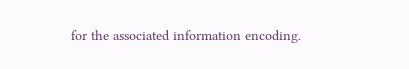for the associated information encoding.